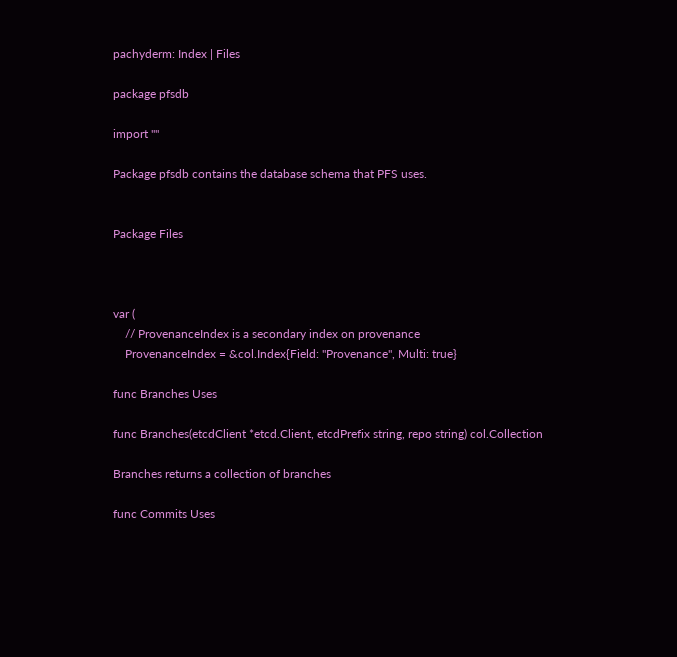pachyderm: Index | Files

package pfsdb

import ""

Package pfsdb contains the database schema that PFS uses.


Package Files



var (
    // ProvenanceIndex is a secondary index on provenance
    ProvenanceIndex = &col.Index{Field: "Provenance", Multi: true}

func Branches Uses

func Branches(etcdClient *etcd.Client, etcdPrefix string, repo string) col.Collection

Branches returns a collection of branches

func Commits Uses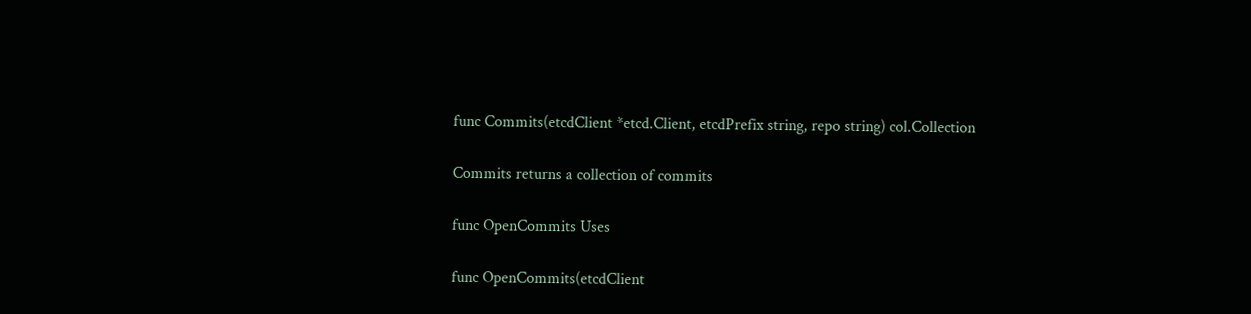func Commits(etcdClient *etcd.Client, etcdPrefix string, repo string) col.Collection

Commits returns a collection of commits

func OpenCommits Uses

func OpenCommits(etcdClient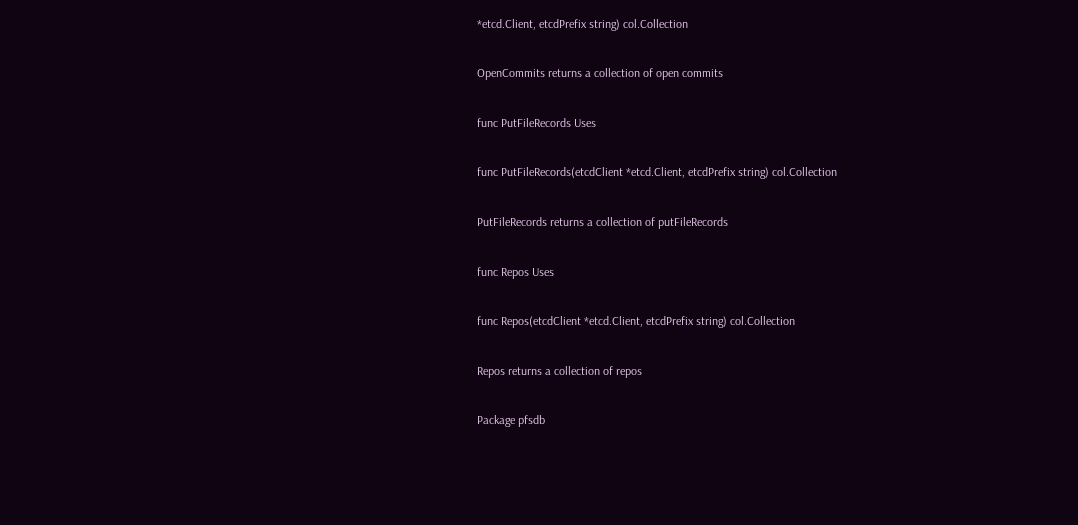*etcd.Client, etcdPrefix string) col.Collection

OpenCommits returns a collection of open commits

func PutFileRecords Uses

func PutFileRecords(etcdClient *etcd.Client, etcdPrefix string) col.Collection

PutFileRecords returns a collection of putFileRecords

func Repos Uses

func Repos(etcdClient *etcd.Client, etcdPrefix string) col.Collection

Repos returns a collection of repos

Package pfsdb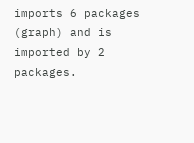imports 6 packages (graph) and is imported by 2 packages.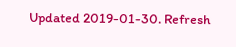Updated 2019-01-30. Refresh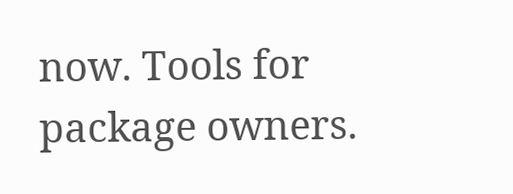now. Tools for package owners.